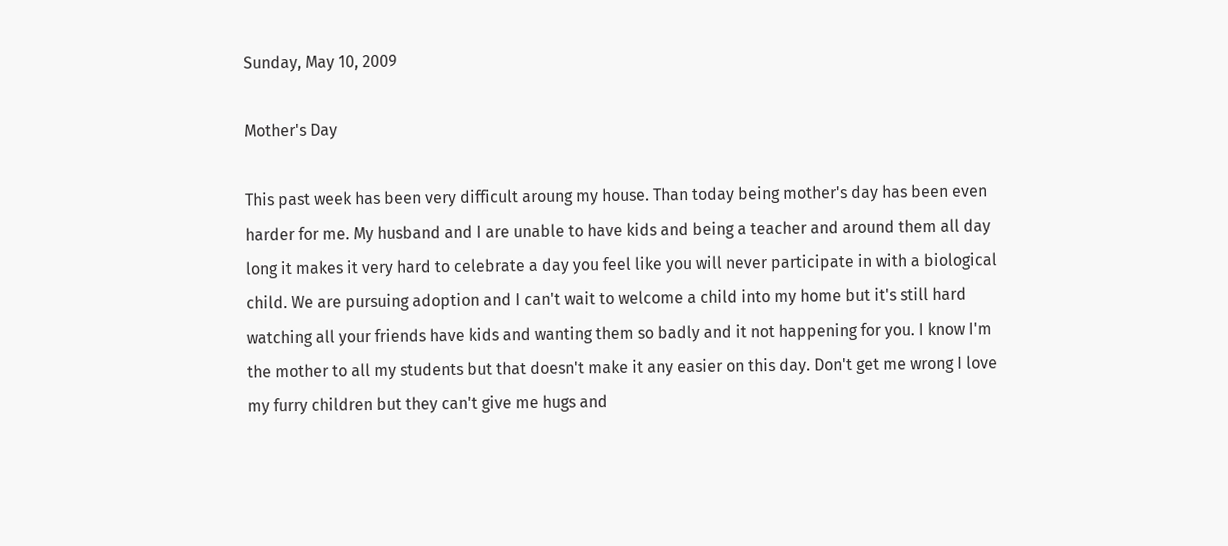Sunday, May 10, 2009

Mother's Day

This past week has been very difficult aroung my house. Than today being mother's day has been even harder for me. My husband and I are unable to have kids and being a teacher and around them all day long it makes it very hard to celebrate a day you feel like you will never participate in with a biological child. We are pursuing adoption and I can't wait to welcome a child into my home but it's still hard watching all your friends have kids and wanting them so badly and it not happening for you. I know I'm the mother to all my students but that doesn't make it any easier on this day. Don't get me wrong I love my furry children but they can't give me hugs and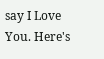say I Love You. Here's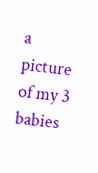a picture of my 3 babies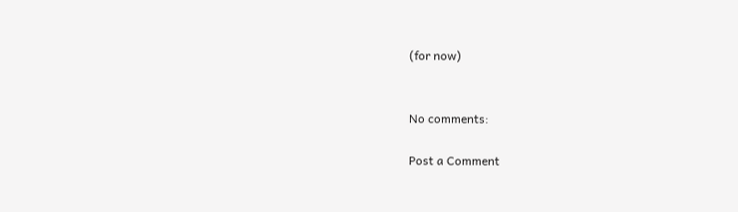(for now)


No comments:

Post a Comment